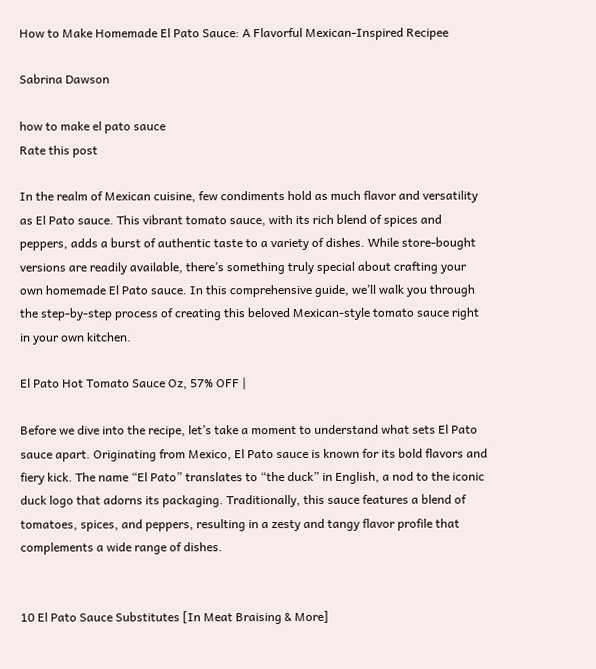How to Make Homemade El Pato Sauce: A Flavorful Mexican-Inspired Recipee

Sabrina Dawson

how to make el pato sauce
Rate this post

In the realm of Mexican cuisine, few condiments hold as much flavor and versatility as El Pato sauce. This vibrant tomato sauce, with its rich blend of spices and peppers, adds a burst of authentic taste to a variety of dishes. While store-bought versions are readily available, there’s something truly special about crafting your own homemade El Pato sauce. In this comprehensive guide, we’ll walk you through the step-by-step process of creating this beloved Mexican-style tomato sauce right in your own kitchen.

El Pato Hot Tomato Sauce Oz, 57% OFF |

Before we dive into the recipe, let’s take a moment to understand what sets El Pato sauce apart. Originating from Mexico, El Pato sauce is known for its bold flavors and fiery kick. The name “El Pato” translates to “the duck” in English, a nod to the iconic duck logo that adorns its packaging. Traditionally, this sauce features a blend of tomatoes, spices, and peppers, resulting in a zesty and tangy flavor profile that complements a wide range of dishes.


10 El Pato Sauce Substitutes [In Meat Braising & More]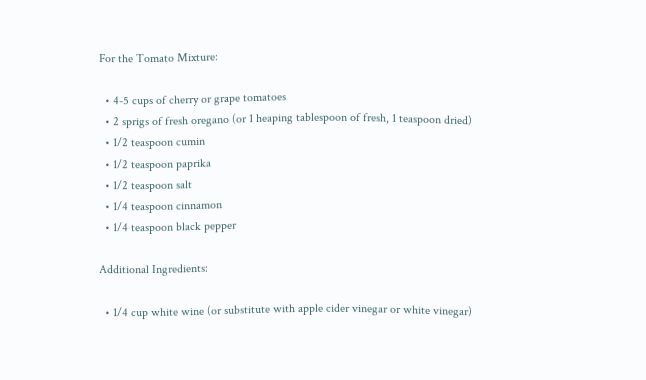For the Tomato Mixture:

  • 4-5 cups of cherry or grape tomatoes
  • 2 sprigs of fresh oregano (or 1 heaping tablespoon of fresh, 1 teaspoon dried)
  • 1/2 teaspoon cumin
  • 1/2 teaspoon paprika
  • 1/2 teaspoon salt
  • 1/4 teaspoon cinnamon
  • 1/4 teaspoon black pepper

Additional Ingredients:

  • 1/4 cup white wine (or substitute with apple cider vinegar or white vinegar)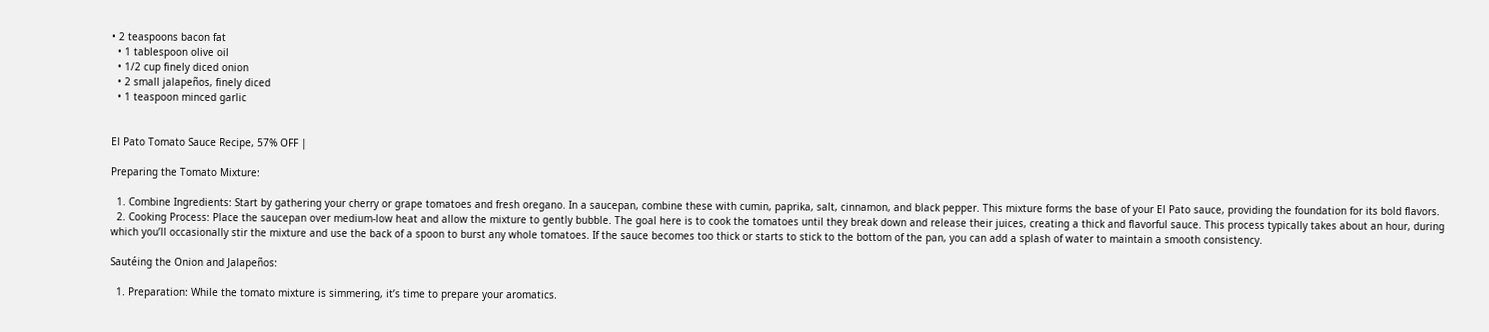• 2 teaspoons bacon fat
  • 1 tablespoon olive oil
  • 1/2 cup finely diced onion
  • 2 small jalapeños, finely diced
  • 1 teaspoon minced garlic


El Pato Tomato Sauce Recipe, 57% OFF |

Preparing the Tomato Mixture:

  1. Combine Ingredients: Start by gathering your cherry or grape tomatoes and fresh oregano. In a saucepan, combine these with cumin, paprika, salt, cinnamon, and black pepper. This mixture forms the base of your El Pato sauce, providing the foundation for its bold flavors.
  2. Cooking Process: Place the saucepan over medium-low heat and allow the mixture to gently bubble. The goal here is to cook the tomatoes until they break down and release their juices, creating a thick and flavorful sauce. This process typically takes about an hour, during which you’ll occasionally stir the mixture and use the back of a spoon to burst any whole tomatoes. If the sauce becomes too thick or starts to stick to the bottom of the pan, you can add a splash of water to maintain a smooth consistency.

Sautéing the Onion and Jalapeños:

  1. Preparation: While the tomato mixture is simmering, it’s time to prepare your aromatics.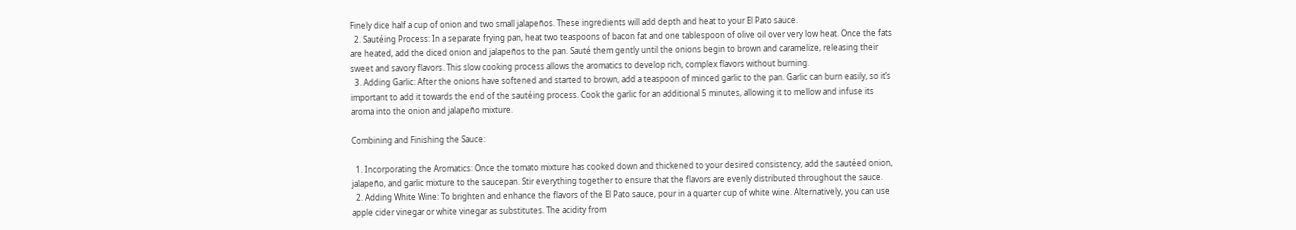Finely dice half a cup of onion and two small jalapeños. These ingredients will add depth and heat to your El Pato sauce.
  2. Sautéing Process: In a separate frying pan, heat two teaspoons of bacon fat and one tablespoon of olive oil over very low heat. Once the fats are heated, add the diced onion and jalapeños to the pan. Sauté them gently until the onions begin to brown and caramelize, releasing their sweet and savory flavors. This slow cooking process allows the aromatics to develop rich, complex flavors without burning.
  3. Adding Garlic: After the onions have softened and started to brown, add a teaspoon of minced garlic to the pan. Garlic can burn easily, so it’s important to add it towards the end of the sautéing process. Cook the garlic for an additional 5 minutes, allowing it to mellow and infuse its aroma into the onion and jalapeño mixture.

Combining and Finishing the Sauce:

  1. Incorporating the Aromatics: Once the tomato mixture has cooked down and thickened to your desired consistency, add the sautéed onion, jalapeño, and garlic mixture to the saucepan. Stir everything together to ensure that the flavors are evenly distributed throughout the sauce.
  2. Adding White Wine: To brighten and enhance the flavors of the El Pato sauce, pour in a quarter cup of white wine. Alternatively, you can use apple cider vinegar or white vinegar as substitutes. The acidity from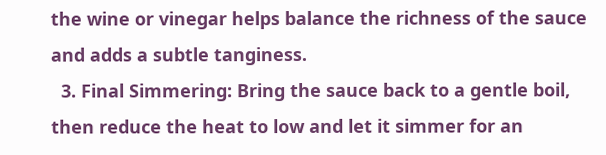the wine or vinegar helps balance the richness of the sauce and adds a subtle tanginess.
  3. Final Simmering: Bring the sauce back to a gentle boil, then reduce the heat to low and let it simmer for an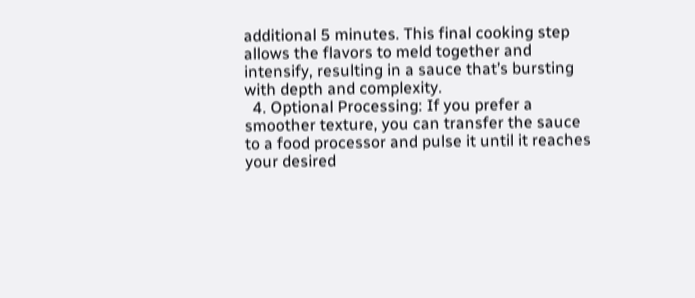additional 5 minutes. This final cooking step allows the flavors to meld together and intensify, resulting in a sauce that’s bursting with depth and complexity.
  4. Optional Processing: If you prefer a smoother texture, you can transfer the sauce to a food processor and pulse it until it reaches your desired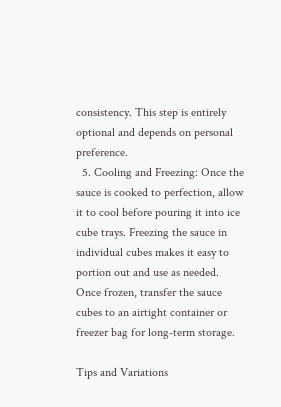consistency. This step is entirely optional and depends on personal preference.
  5. Cooling and Freezing: Once the sauce is cooked to perfection, allow it to cool before pouring it into ice cube trays. Freezing the sauce in individual cubes makes it easy to portion out and use as needed. Once frozen, transfer the sauce cubes to an airtight container or freezer bag for long-term storage.

Tips and Variations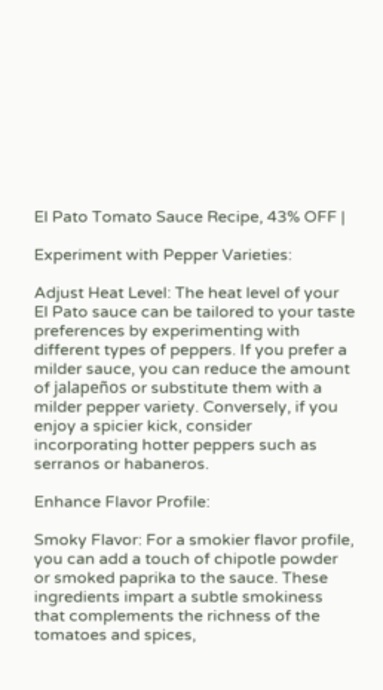El Pato Tomato Sauce Recipe, 43% OFF |

Experiment with Pepper Varieties:

Adjust Heat Level: The heat level of your El Pato sauce can be tailored to your taste preferences by experimenting with different types of peppers. If you prefer a milder sauce, you can reduce the amount of jalapeños or substitute them with a milder pepper variety. Conversely, if you enjoy a spicier kick, consider incorporating hotter peppers such as serranos or habaneros.

Enhance Flavor Profile:

Smoky Flavor: For a smokier flavor profile, you can add a touch of chipotle powder or smoked paprika to the sauce. These ingredients impart a subtle smokiness that complements the richness of the tomatoes and spices,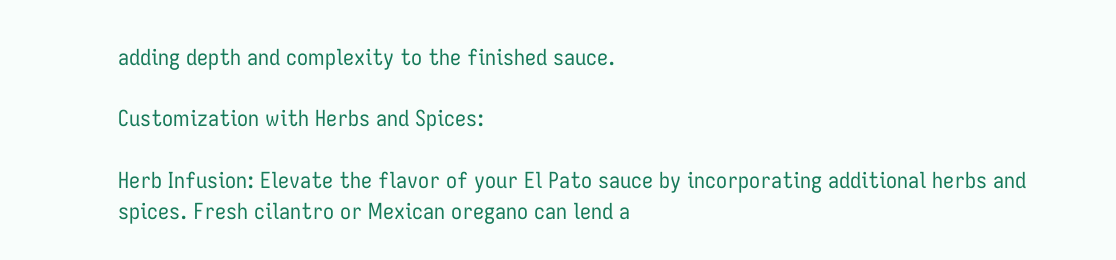adding depth and complexity to the finished sauce.

Customization with Herbs and Spices:

Herb Infusion: Elevate the flavor of your El Pato sauce by incorporating additional herbs and spices. Fresh cilantro or Mexican oregano can lend a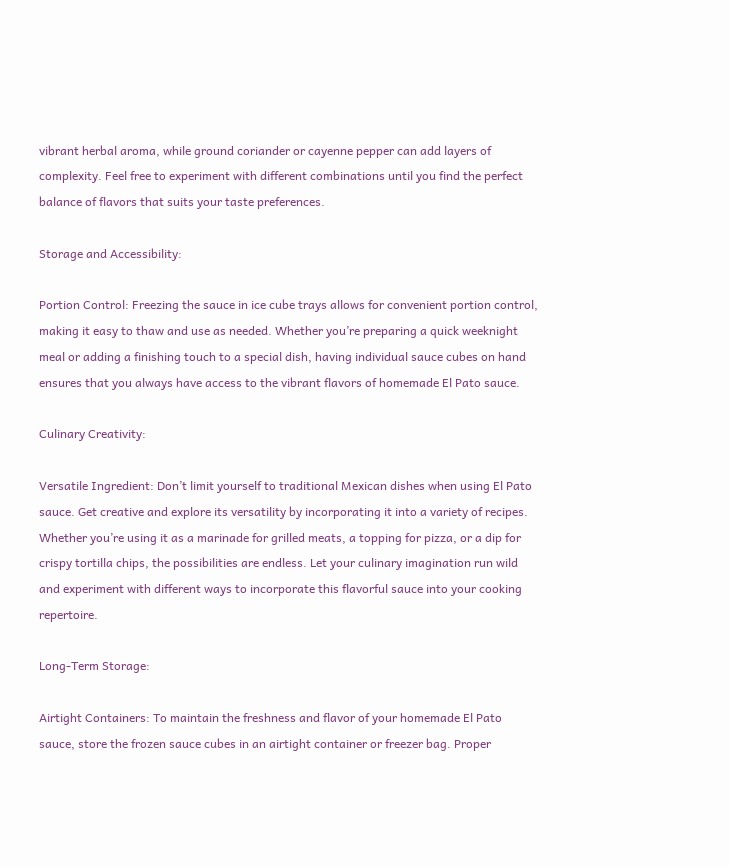vibrant herbal aroma, while ground coriander or cayenne pepper can add layers of complexity. Feel free to experiment with different combinations until you find the perfect balance of flavors that suits your taste preferences.

Storage and Accessibility:

Portion Control: Freezing the sauce in ice cube trays allows for convenient portion control, making it easy to thaw and use as needed. Whether you’re preparing a quick weeknight meal or adding a finishing touch to a special dish, having individual sauce cubes on hand ensures that you always have access to the vibrant flavors of homemade El Pato sauce.

Culinary Creativity:

Versatile Ingredient: Don’t limit yourself to traditional Mexican dishes when using El Pato sauce. Get creative and explore its versatility by incorporating it into a variety of recipes. Whether you’re using it as a marinade for grilled meats, a topping for pizza, or a dip for crispy tortilla chips, the possibilities are endless. Let your culinary imagination run wild and experiment with different ways to incorporate this flavorful sauce into your cooking repertoire.

Long-Term Storage:

Airtight Containers: To maintain the freshness and flavor of your homemade El Pato sauce, store the frozen sauce cubes in an airtight container or freezer bag. Proper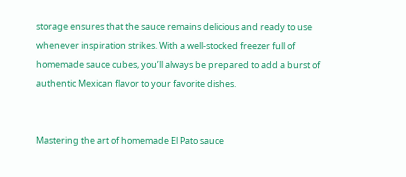storage ensures that the sauce remains delicious and ready to use whenever inspiration strikes. With a well-stocked freezer full of homemade sauce cubes, you’ll always be prepared to add a burst of authentic Mexican flavor to your favorite dishes.


Mastering the art of homemade El Pato sauce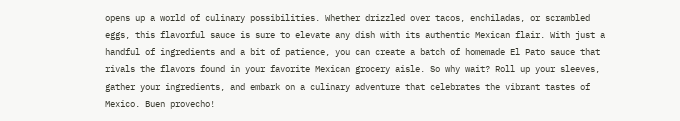opens up a world of culinary possibilities. Whether drizzled over tacos, enchiladas, or scrambled eggs, this flavorful sauce is sure to elevate any dish with its authentic Mexican flair. With just a handful of ingredients and a bit of patience, you can create a batch of homemade El Pato sauce that rivals the flavors found in your favorite Mexican grocery aisle. So why wait? Roll up your sleeves, gather your ingredients, and embark on a culinary adventure that celebrates the vibrant tastes of Mexico. Buen provecho!